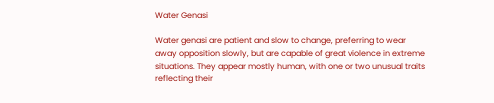Water Genasi

Water genasi are patient and slow to change, preferring to wear away opposition slowly, but are capable of great violence in extreme situations. They appear mostly human, with one or two unusual traits reflecting their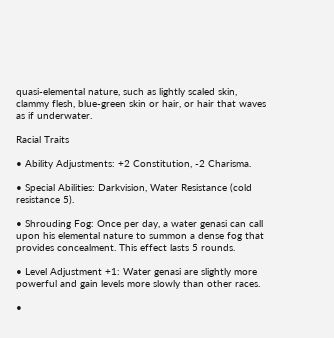quasi-elemental nature, such as lightly scaled skin, clammy flesh, blue-green skin or hair, or hair that waves as if underwater.

Racial Traits

• Ability Adjustments: +2 Constitution, -2 Charisma.

• Special Abilities: Darkvision, Water Resistance (cold resistance 5).

• Shrouding Fog: Once per day, a water genasi can call upon his elemental nature to summon a dense fog that provides concealment. This effect lasts 5 rounds.

• Level Adjustment +1: Water genasi are slightly more powerful and gain levels more slowly than other races.

•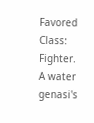Favored Class: Fighter. A water genasi's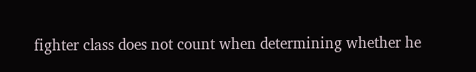fighter class does not count when determining whether he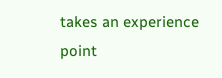takes an experience point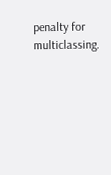penalty for multiclassing.